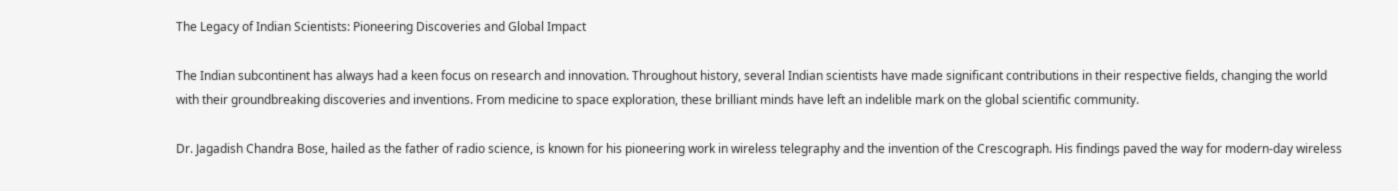The Legacy of Indian Scientists: Pioneering Discoveries and Global Impact

The Indian subcontinent has always had a keen focus on research and innovation. Throughout history, several Indian scientists have made significant contributions in their respective fields, changing the world with their groundbreaking discoveries and inventions. From medicine to space exploration, these brilliant minds have left an indelible mark on the global scientific community.

Dr. Jagadish Chandra Bose, hailed as the father of radio science, is known for his pioneering work in wireless telegraphy and the invention of the Crescograph. His findings paved the way for modern-day wireless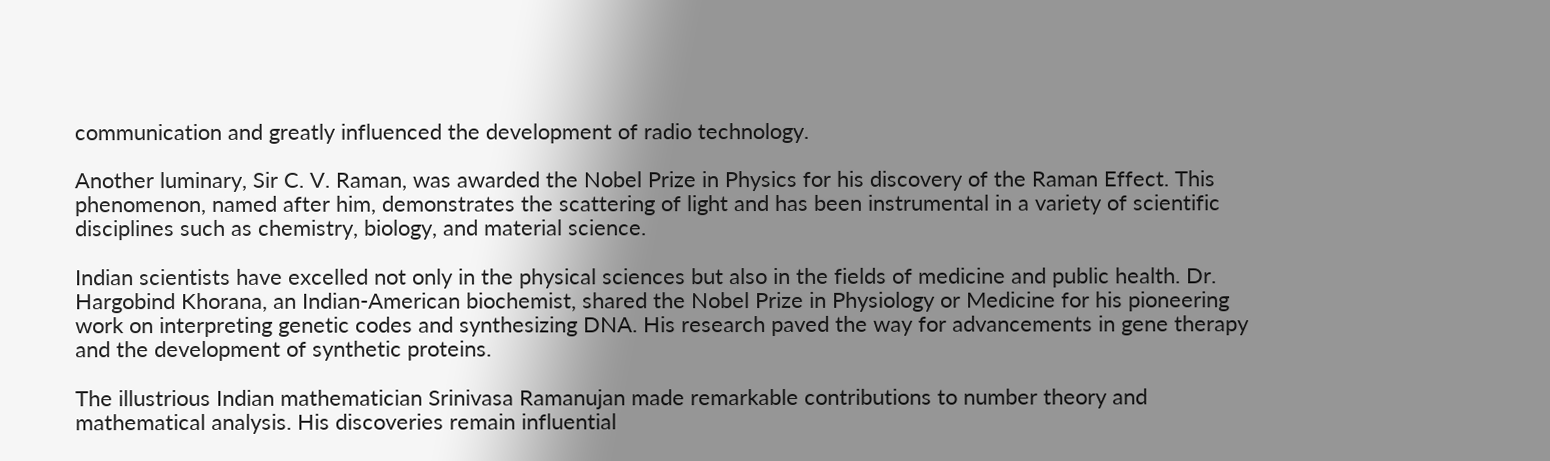communication and greatly influenced the development of radio technology.

Another luminary, Sir C. V. Raman, was awarded the Nobel Prize in Physics for his discovery of the Raman Effect. This phenomenon, named after him, demonstrates the scattering of light and has been instrumental in a variety of scientific disciplines such as chemistry, biology, and material science.

Indian scientists have excelled not only in the physical sciences but also in the fields of medicine and public health. Dr. Hargobind Khorana, an Indian-American biochemist, shared the Nobel Prize in Physiology or Medicine for his pioneering work on interpreting genetic codes and synthesizing DNA. His research paved the way for advancements in gene therapy and the development of synthetic proteins.

The illustrious Indian mathematician Srinivasa Ramanujan made remarkable contributions to number theory and mathematical analysis. His discoveries remain influential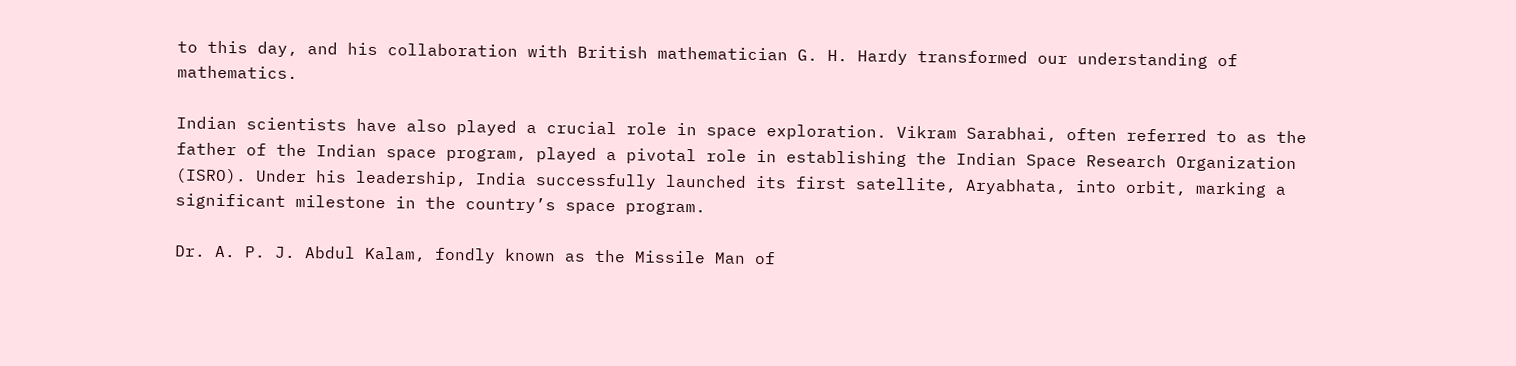to this day, and his collaboration with British mathematician G. H. Hardy transformed our understanding of mathematics.

Indian scientists have also played a crucial role in space exploration. Vikram Sarabhai, often referred to as the father of the Indian space program, played a pivotal role in establishing the Indian Space Research Organization (ISRO). Under his leadership, India successfully launched its first satellite, Aryabhata, into orbit, marking a significant milestone in the country’s space program.

Dr. A. P. J. Abdul Kalam, fondly known as the Missile Man of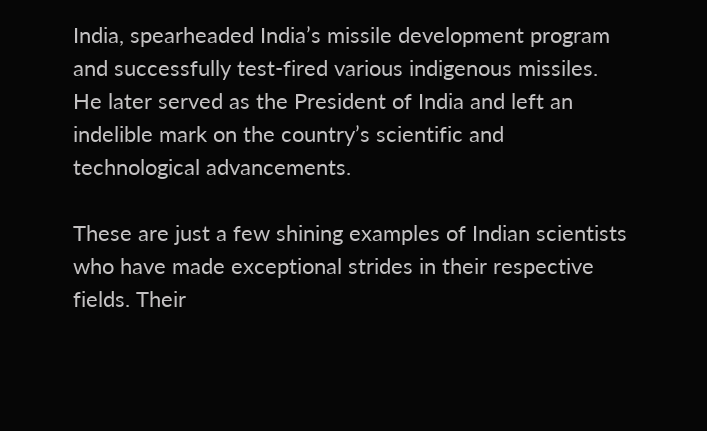India, spearheaded India’s missile development program and successfully test-fired various indigenous missiles. He later served as the President of India and left an indelible mark on the country’s scientific and technological advancements.

These are just a few shining examples of Indian scientists who have made exceptional strides in their respective fields. Their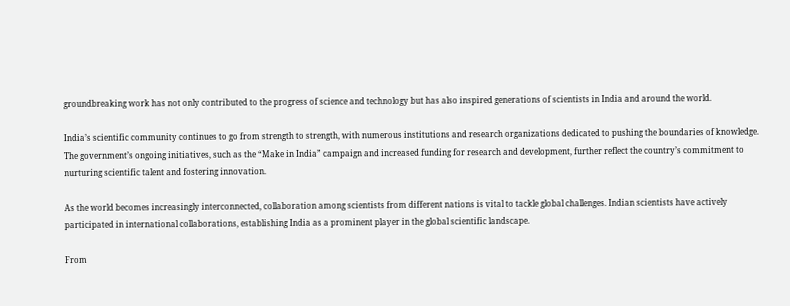groundbreaking work has not only contributed to the progress of science and technology but has also inspired generations of scientists in India and around the world.

India’s scientific community continues to go from strength to strength, with numerous institutions and research organizations dedicated to pushing the boundaries of knowledge. The government’s ongoing initiatives, such as the “Make in India” campaign and increased funding for research and development, further reflect the country’s commitment to nurturing scientific talent and fostering innovation.

As the world becomes increasingly interconnected, collaboration among scientists from different nations is vital to tackle global challenges. Indian scientists have actively participated in international collaborations, establishing India as a prominent player in the global scientific landscape.

From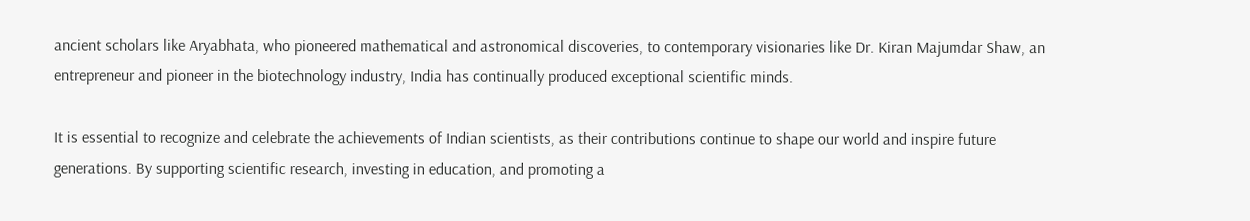ancient scholars like Aryabhata, who pioneered mathematical and astronomical discoveries, to contemporary visionaries like Dr. Kiran Majumdar Shaw, an entrepreneur and pioneer in the biotechnology industry, India has continually produced exceptional scientific minds.

It is essential to recognize and celebrate the achievements of Indian scientists, as their contributions continue to shape our world and inspire future generations. By supporting scientific research, investing in education, and promoting a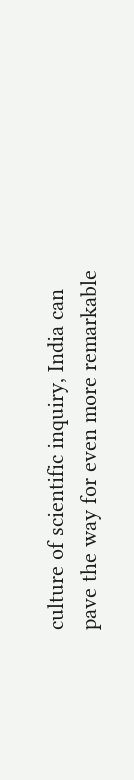culture of scientific inquiry, India can pave the way for even more remarkable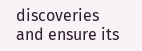discoveries and ensure its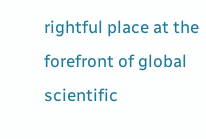rightful place at the forefront of global scientific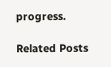progress.

Related Posts